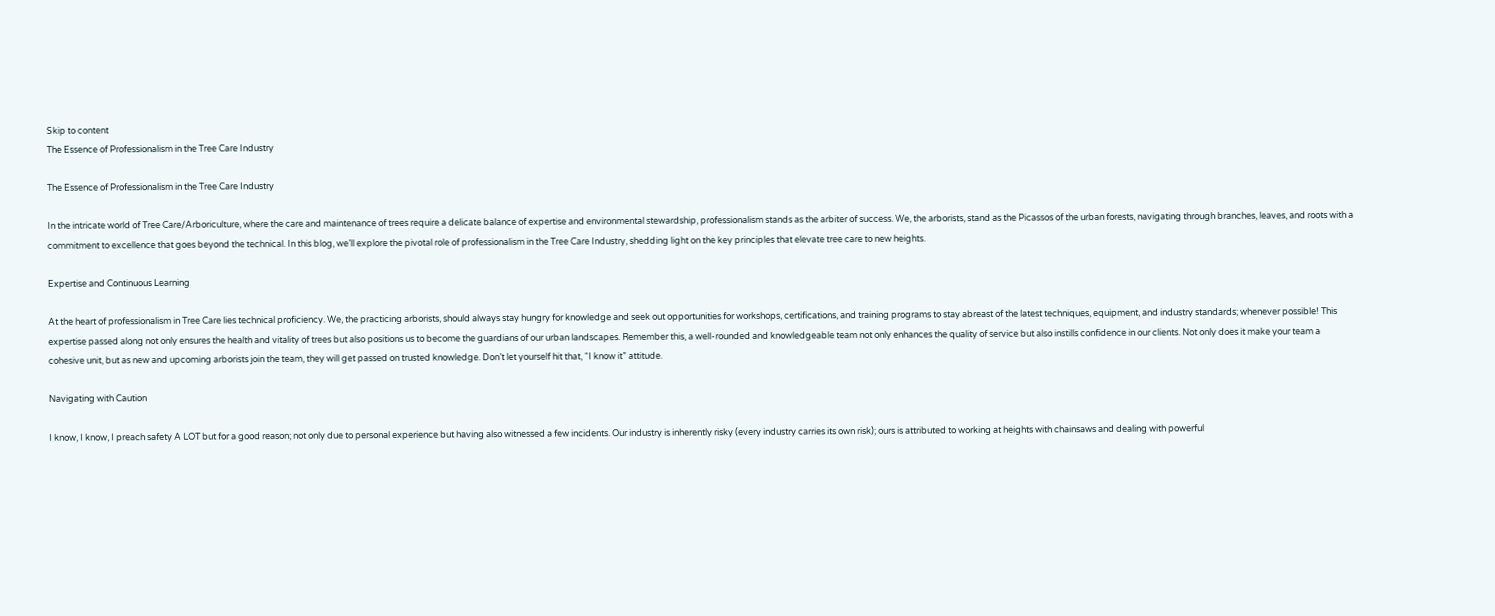Skip to content
The Essence of Professionalism in the Tree Care Industry

The Essence of Professionalism in the Tree Care Industry

In the intricate world of Tree Care/Arboriculture, where the care and maintenance of trees require a delicate balance of expertise and environmental stewardship, professionalism stands as the arbiter of success. We, the arborists, stand as the Picassos of the urban forests, navigating through branches, leaves, and roots with a commitment to excellence that goes beyond the technical. In this blog, we’ll explore the pivotal role of professionalism in the Tree Care Industry, shedding light on the key principles that elevate tree care to new heights.

Expertise and Continuous Learning

At the heart of professionalism in Tree Care lies technical proficiency. We, the practicing arborists, should always stay hungry for knowledge and seek out opportunities for workshops, certifications, and training programs to stay abreast of the latest techniques, equipment, and industry standards; whenever possible! This expertise passed along not only ensures the health and vitality of trees but also positions us to become the guardians of our urban landscapes. Remember this, a well-rounded and knowledgeable team not only enhances the quality of service but also instills confidence in our clients. Not only does it make your team a cohesive unit, but as new and upcoming arborists join the team, they will get passed on trusted knowledge. Don’t let yourself hit that, “I know it” attitude.

Navigating with Caution

I know, I know, I preach safety A LOT but for a good reason; not only due to personal experience but having also witnessed a few incidents. Our industry is inherently risky (every industry carries its own risk); ours is attributed to working at heights with chainsaws and dealing with powerful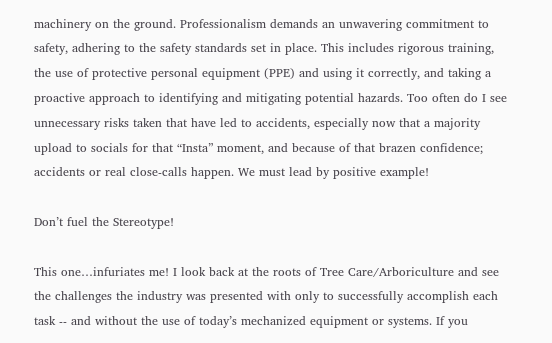machinery on the ground. Professionalism demands an unwavering commitment to safety, adhering to the safety standards set in place. This includes rigorous training, the use of protective personal equipment (PPE) and using it correctly, and taking a proactive approach to identifying and mitigating potential hazards. Too often do I see unnecessary risks taken that have led to accidents, especially now that a majority upload to socials for that “Insta” moment, and because of that brazen confidence; accidents or real close-calls happen. We must lead by positive example!

Don’t fuel the Stereotype!

This one…infuriates me! I look back at the roots of Tree Care/Arboriculture and see the challenges the industry was presented with only to successfully accomplish each task -- and without the use of today’s mechanized equipment or systems. If you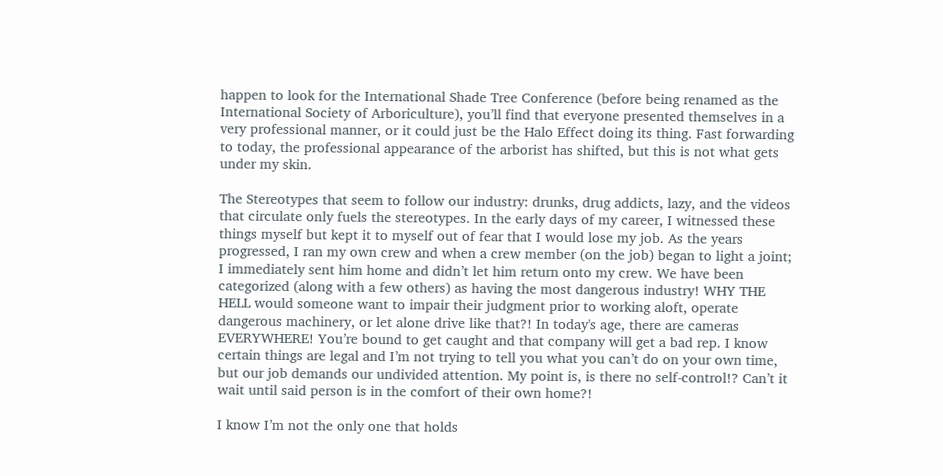happen to look for the International Shade Tree Conference (before being renamed as the International Society of Arboriculture), you’ll find that everyone presented themselves in a very professional manner, or it could just be the Halo Effect doing its thing. Fast forwarding to today, the professional appearance of the arborist has shifted, but this is not what gets under my skin.

The Stereotypes that seem to follow our industry: drunks, drug addicts, lazy, and the videos that circulate only fuels the stereotypes. In the early days of my career, I witnessed these things myself but kept it to myself out of fear that I would lose my job. As the years progressed, I ran my own crew and when a crew member (on the job) began to light a joint; I immediately sent him home and didn’t let him return onto my crew. We have been categorized (along with a few others) as having the most dangerous industry! WHY THE HELL would someone want to impair their judgment prior to working aloft, operate dangerous machinery, or let alone drive like that?! In today's age, there are cameras EVERYWHERE! You’re bound to get caught and that company will get a bad rep. I know certain things are legal and I’m not trying to tell you what you can’t do on your own time, but our job demands our undivided attention. My point is, is there no self-control!? Can’t it wait until said person is in the comfort of their own home?!

I know I’m not the only one that holds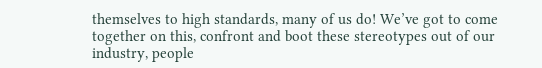themselves to high standards, many of us do! We’ve got to come together on this, confront and boot these stereotypes out of our industry, people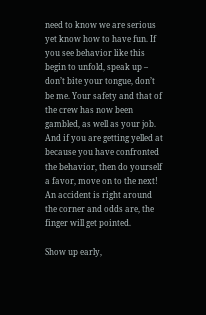need to know we are serious yet know how to have fun. If you see behavior like this begin to unfold, speak up – don’t bite your tongue, don’t be me. Your safety and that of the crew has now been gambled, as well as your job. And if you are getting yelled at because you have confronted the behavior, then do yourself a favor, move on to the next! An accident is right around the corner and odds are, the finger will get pointed.

Show up early,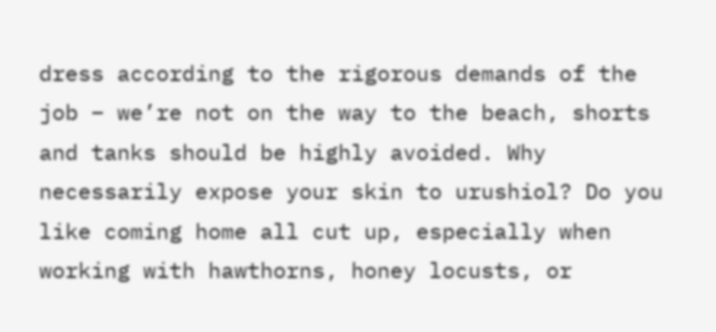dress according to the rigorous demands of the job – we’re not on the way to the beach, shorts and tanks should be highly avoided. Why necessarily expose your skin to urushiol? Do you like coming home all cut up, especially when working with hawthorns, honey locusts, or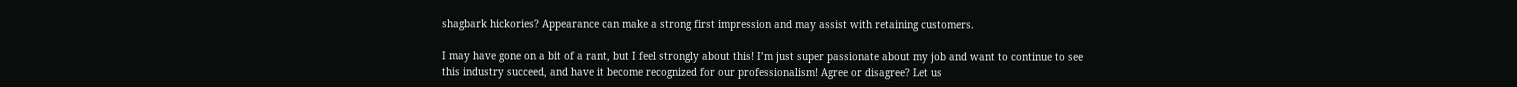shagbark hickories? Appearance can make a strong first impression and may assist with retaining customers.

I may have gone on a bit of a rant, but I feel strongly about this! I’m just super passionate about my job and want to continue to see this industry succeed, and have it become recognized for our professionalism! Agree or disagree? Let us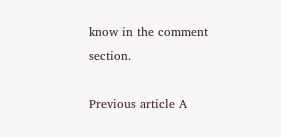know in the comment section.

Previous article A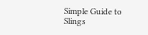Simple Guide to Slings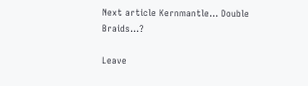Next article Kernmantle… Double Braids…?

Leave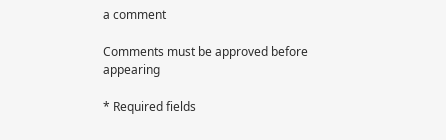a comment

Comments must be approved before appearing

* Required fields